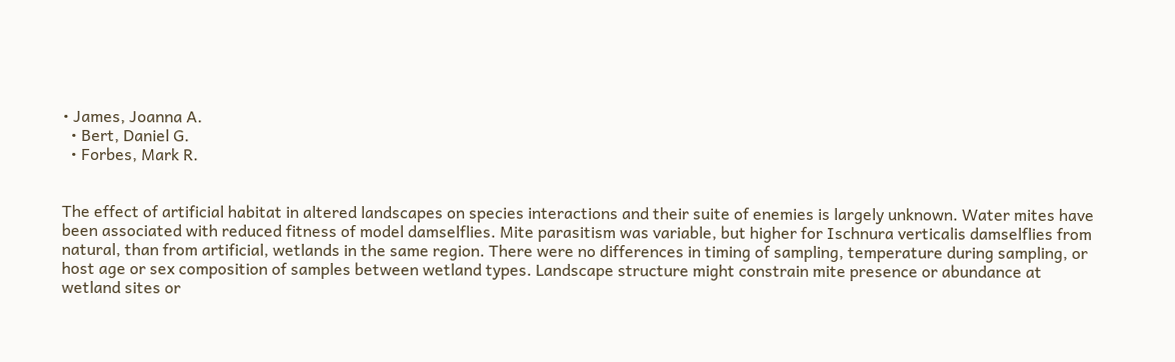• James, Joanna A.
  • Bert, Daniel G.
  • Forbes, Mark R.


The effect of artificial habitat in altered landscapes on species interactions and their suite of enemies is largely unknown. Water mites have been associated with reduced fitness of model damselflies. Mite parasitism was variable, but higher for Ischnura verticalis damselflies from natural, than from artificial, wetlands in the same region. There were no differences in timing of sampling, temperature during sampling, or host age or sex composition of samples between wetland types. Landscape structure might constrain mite presence or abundance at wetland sites or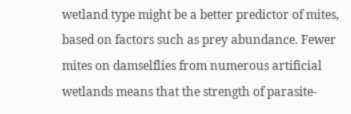wetland type might be a better predictor of mites, based on factors such as prey abundance. Fewer mites on damselflies from numerous artificial wetlands means that the strength of parasite‐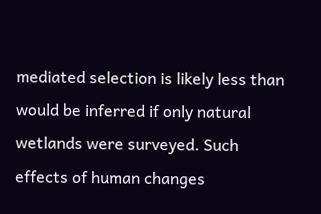mediated selection is likely less than would be inferred if only natural wetlands were surveyed. Such effects of human changes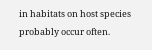in habitats on host species probably occur often.